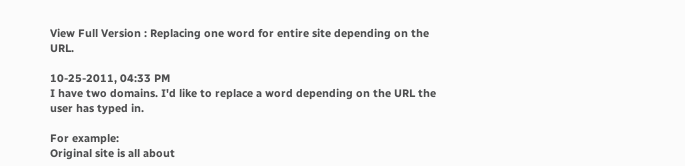View Full Version : Replacing one word for entire site depending on the URL.

10-25-2011, 04:33 PM
I have two domains. I'd like to replace a word depending on the URL the user has typed in.

For example:
Original site is all about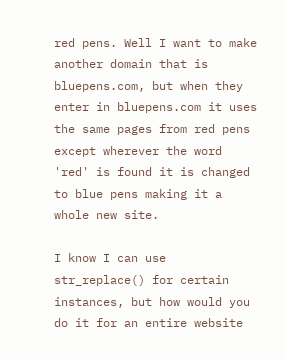red pens. Well I want to make another domain that is bluepens.com, but when they enter in bluepens.com it uses the same pages from red pens except wherever the word 'red' is found it is changed to blue pens making it a whole new site.

I know I can use str_replace() for certain instances, but how would you do it for an entire website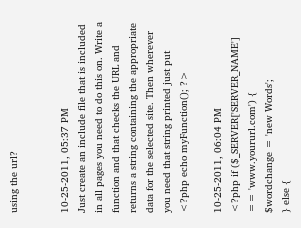using the url?


10-25-2011, 05:37 PM
Just create an include file that is included in all pages you need to do this on. Write a function and that checks the URL and returns a string containing the appropriate data for the selected site. Then wherever you need that string printed just put <?php echo myFunction(); ?>

10-25-2011, 06:04 PM
<?php if ($_SERVER['SERVER_NAME'] == 'www.yoururl.com') {
$wordchange = 'new Words';
} else {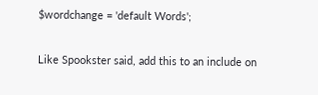$wordchange = 'default Words';

Like Spookster said, add this to an include on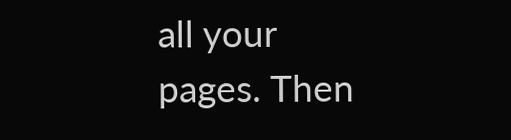all your pages. Then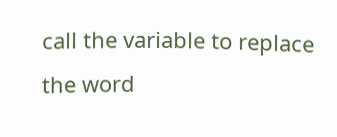call the variable to replace the word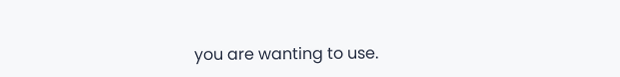you are wanting to use.